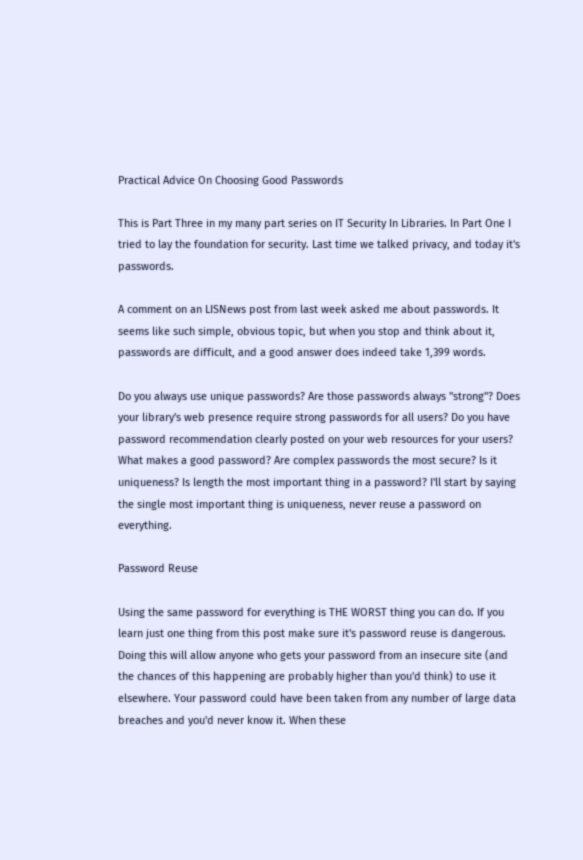Practical Advice On Choosing Good Passwords

This is Part Three in my many part series on IT Security In Libraries. In Part One I tried to lay the foundation for security. Last time we talked privacy, and today it's passwords.

A comment on an LISNews post from last week asked me about passwords. It seems like such simple, obvious topic, but when you stop and think about it, passwords are difficult, and a good answer does indeed take 1,399 words.

Do you always use unique passwords? Are those passwords always "strong"? Does your library's web presence require strong passwords for all users? Do you have password recommendation clearly posted on your web resources for your users? What makes a good password? Are complex passwords the most secure? Is it uniqueness? Is length the most important thing in a password? I'll start by saying the single most important thing is uniqueness, never reuse a password on everything.

Password Reuse

Using the same password for everything is THE WORST thing you can do. If you learn just one thing from this post make sure it's password reuse is dangerous. Doing this will allow anyone who gets your password from an insecure site (and the chances of this happening are probably higher than you'd think) to use it elsewhere. Your password could have been taken from any number of large data breaches and you'd never know it. When these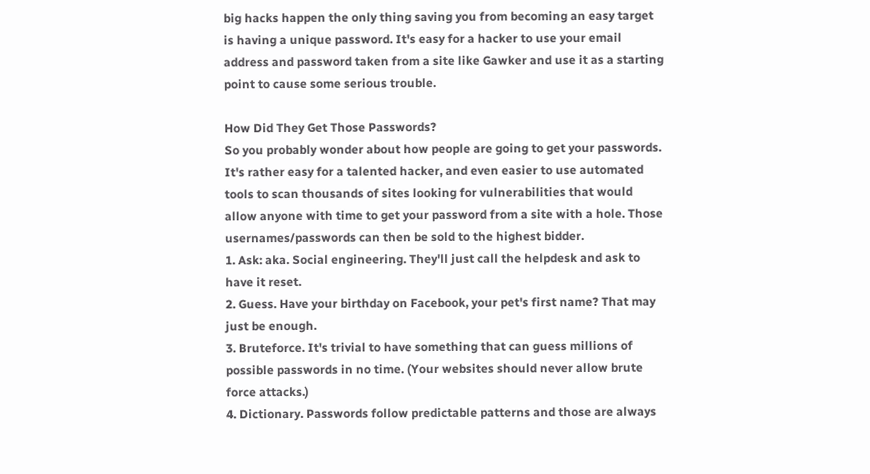big hacks happen the only thing saving you from becoming an easy target is having a unique password. It's easy for a hacker to use your email address and password taken from a site like Gawker and use it as a starting point to cause some serious trouble.

How Did They Get Those Passwords?
So you probably wonder about how people are going to get your passwords. It's rather easy for a talented hacker, and even easier to use automated tools to scan thousands of sites looking for vulnerabilities that would allow anyone with time to get your password from a site with a hole. Those usernames/passwords can then be sold to the highest bidder.
1. Ask: aka. Social engineering. They'll just call the helpdesk and ask to have it reset.
2. Guess. Have your birthday on Facebook, your pet's first name? That may just be enough.
3. Bruteforce. It's trivial to have something that can guess millions of possible passwords in no time. (Your websites should never allow brute force attacks.)
4. Dictionary. Passwords follow predictable patterns and those are always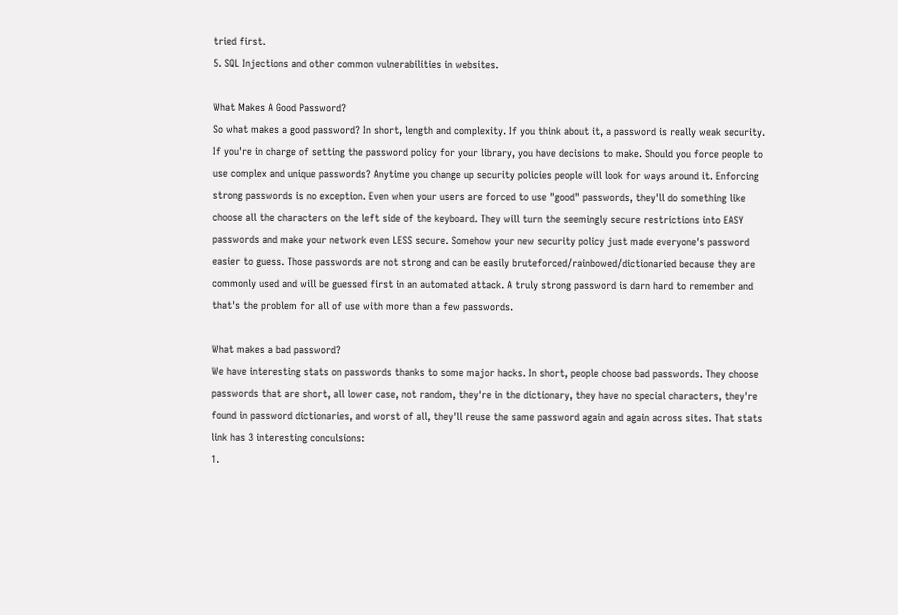tried first.
5. SQL Injections and other common vulnerabilities in websites.

What Makes A Good Password?
So what makes a good password? In short, length and complexity. If you think about it, a password is really weak security. If you're in charge of setting the password policy for your library, you have decisions to make. Should you force people to use complex and unique passwords? Anytime you change up security policies people will look for ways around it. Enforcing strong passwords is no exception. Even when your users are forced to use "good" passwords, they'll do something like choose all the characters on the left side of the keyboard. They will turn the seemingly secure restrictions into EASY passwords and make your network even LESS secure. Somehow your new security policy just made everyone's password easier to guess. Those passwords are not strong and can be easily bruteforced/rainbowed/dictionaried because they are commonly used and will be guessed first in an automated attack. A truly strong password is darn hard to remember and that's the problem for all of use with more than a few passwords.

What makes a bad password?
We have interesting stats on passwords thanks to some major hacks. In short, people choose bad passwords. They choose passwords that are short, all lower case, not random, they're in the dictionary, they have no special characters, they're found in password dictionaries, and worst of all, they'll reuse the same password again and again across sites. That stats link has 3 interesting conculsions:
1.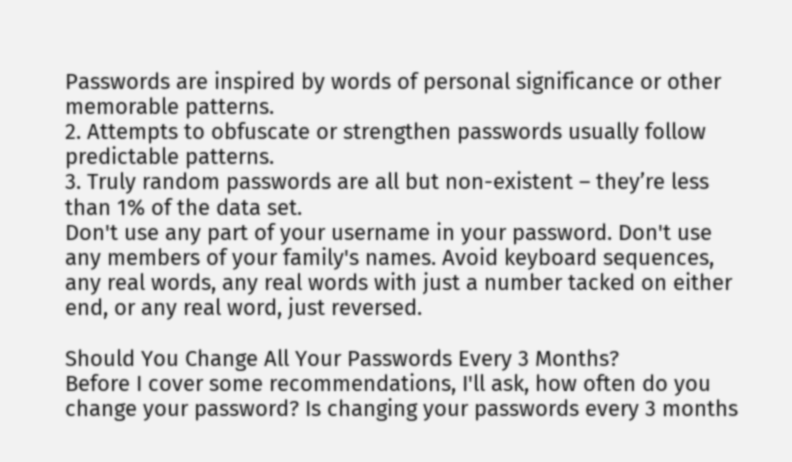Passwords are inspired by words of personal significance or other memorable patterns.
2. Attempts to obfuscate or strengthen passwords usually follow predictable patterns.
3. Truly random passwords are all but non-existent – they’re less than 1% of the data set.
Don't use any part of your username in your password. Don't use any members of your family's names. Avoid keyboard sequences, any real words, any real words with just a number tacked on either end, or any real word, just reversed.

Should You Change All Your Passwords Every 3 Months?
Before I cover some recommendations, I'll ask, how often do you change your password? Is changing your passwords every 3 months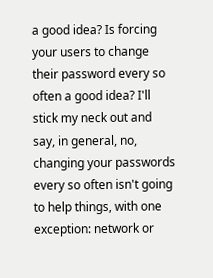a good idea? Is forcing your users to change their password every so often a good idea? I'll stick my neck out and say, in general, no, changing your passwords every so often isn't going to help things, with one exception: network or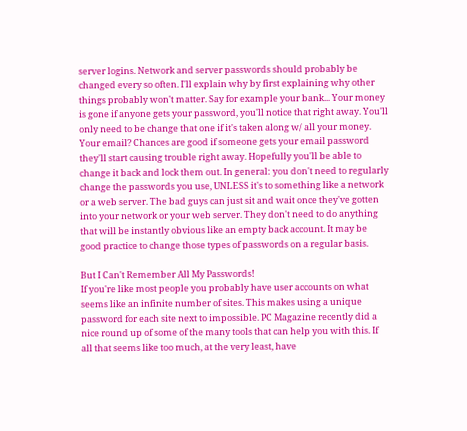server logins. Network and server passwords should probably be changed every so often. I'll explain why by first explaining why other things probably won't matter. Say for example your bank... Your money is gone if anyone gets your password, you'll notice that right away. You'll only need to be change that one if it's taken along w/ all your money. Your email? Chances are good if someone gets your email password they'll start causing trouble right away. Hopefully you'll be able to change it back and lock them out. In general: you don't need to regularly change the passwords you use, UNLESS it's to something like a network or a web server. The bad guys can just sit and wait once they've gotten into your network or your web server. They don't need to do anything that will be instantly obvious like an empty back account. It may be good practice to change those types of passwords on a regular basis.

But I Can't Remember All My Passwords!
If you're like most people you probably have user accounts on what seems like an infinite number of sites. This makes using a unique password for each site next to impossible. PC Magazine recently did a nice round up of some of the many tools that can help you with this. If all that seems like too much, at the very least, have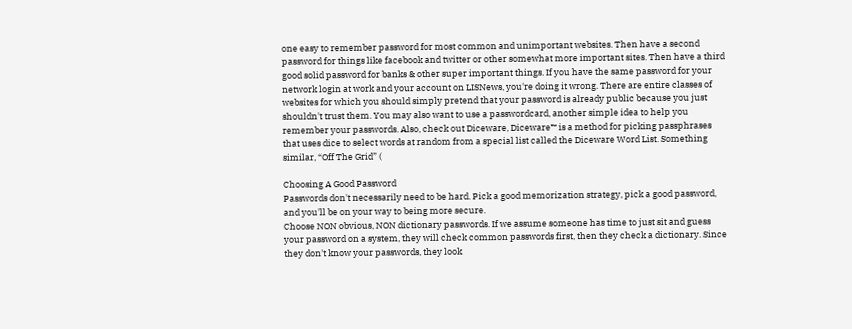one easy to remember password for most common and unimportant websites. Then have a second password for things like facebook and twitter or other somewhat more important sites. Then have a third good solid password for banks & other super important things. If you have the same password for your network login at work and your account on LISNews, you're doing it wrong. There are entire classes of websites for which you should simply pretend that your password is already public because you just shouldn't trust them. You may also want to use a passwordcard, another simple idea to help you remember your passwords. Also, check out Diceware, Diceware™ is a method for picking passphrases that uses dice to select words at random from a special list called the Diceware Word List. Something similar, “Off The Grid” (

Choosing A Good Password
Passwords don't necessarily need to be hard. Pick a good memorization strategy, pick a good password, and you'll be on your way to being more secure.
Choose NON obvious, NON dictionary passwords. If we assume someone has time to just sit and guess your password on a system, they will check common passwords first, then they check a dictionary. Since they don't know your passwords, they look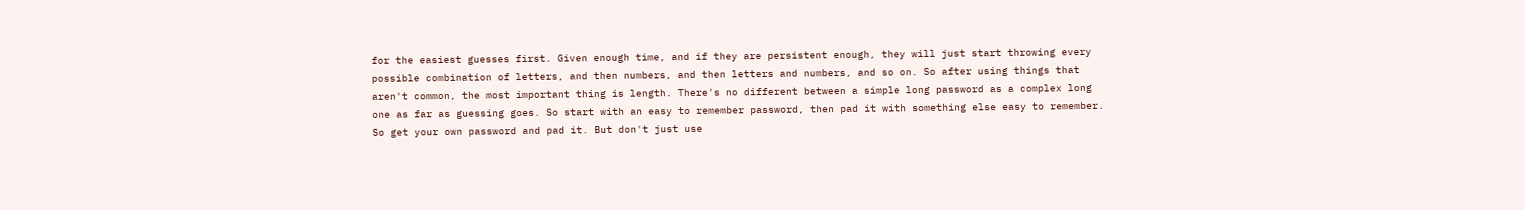for the easiest guesses first. Given enough time, and if they are persistent enough, they will just start throwing every possible combination of letters, and then numbers, and then letters and numbers, and so on. So after using things that aren't common, the most important thing is length. There's no different between a simple long password as a complex long one as far as guessing goes. So start with an easy to remember password, then pad it with something else easy to remember. So get your own password and pad it. But don't just use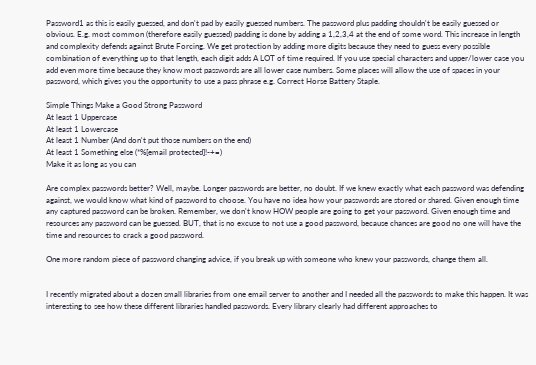Password1 as this is easily guessed, and don't pad by easily guessed numbers. The password plus padding shouldn't be easily guessed or obvious. E.g. most common (therefore easily guessed) padding is done by adding a 1,2,3,4 at the end of some word. This increase in length and complexity defends against Brute Forcing. We get protection by adding more digits because they need to guess every possible combination of everything up to that length, each digit adds A LOT of time required. If you use special characters and upper/lower case you add even more time because they know most passwords are all lower case numbers. Some places will allow the use of spaces in your password, which gives you the opportunity to use a pass phrase e.g. Correct Horse Battery Staple.

Simple Things Make a Good Strong Password
At least 1 Uppercase
At least 1 Lowercase
At least 1 Number (And don't put those numbers on the end)
At least 1 Something else (*%[email protected]!-+=)
Make it as long as you can

Are complex passwords better? Well, maybe. Longer passwords are better, no doubt. If we knew exactly what each password was defending against, we would know what kind of password to choose. You have no idea how your passwords are stored or shared. Given enough time any captured password can be broken. Remember, we don't know HOW people are going to get your password. Given enough time and resources any password can be guessed. BUT, that is no excuse to not use a good password, because chances are good no one will have the time and resources to crack a good password.

One more random piece of password changing advice, if you break up with someone who knew your passwords, change them all.


I recently migrated about a dozen small libraries from one email server to another and I needed all the passwords to make this happen. It was interesting to see how these different libraries handled passwords. Every library clearly had different approaches to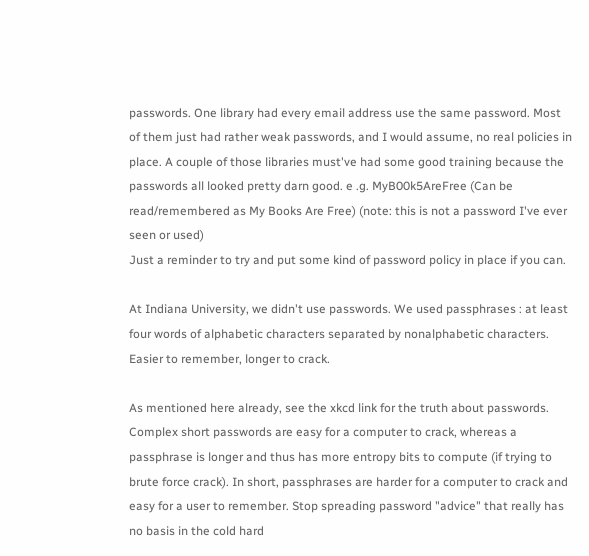passwords. One library had every email address use the same password. Most of them just had rather weak passwords, and I would assume, no real policies in place. A couple of those libraries must've had some good training because the passwords all looked pretty darn good. e .g. MyB00k5AreFree (Can be read/remembered as My Books Are Free) (note: this is not a password I've ever seen or used)
Just a reminder to try and put some kind of password policy in place if you can.

At Indiana University, we didn't use passwords. We used passphrases : at least four words of alphabetic characters separated by nonalphabetic characters. Easier to remember, longer to crack.

As mentioned here already, see the xkcd link for the truth about passwords. Complex short passwords are easy for a computer to crack, whereas a passphrase is longer and thus has more entropy bits to compute (if trying to brute force crack). In short, passphrases are harder for a computer to crack and easy for a user to remember. Stop spreading password "advice" that really has no basis in the cold hard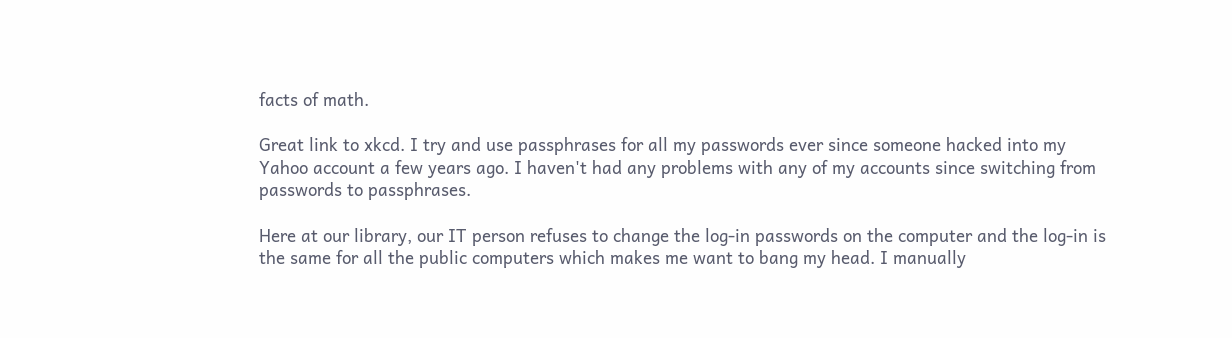facts of math.

Great link to xkcd. I try and use passphrases for all my passwords ever since someone hacked into my Yahoo account a few years ago. I haven't had any problems with any of my accounts since switching from passwords to passphrases.

Here at our library, our IT person refuses to change the log-in passwords on the computer and the log-in is the same for all the public computers which makes me want to bang my head. I manually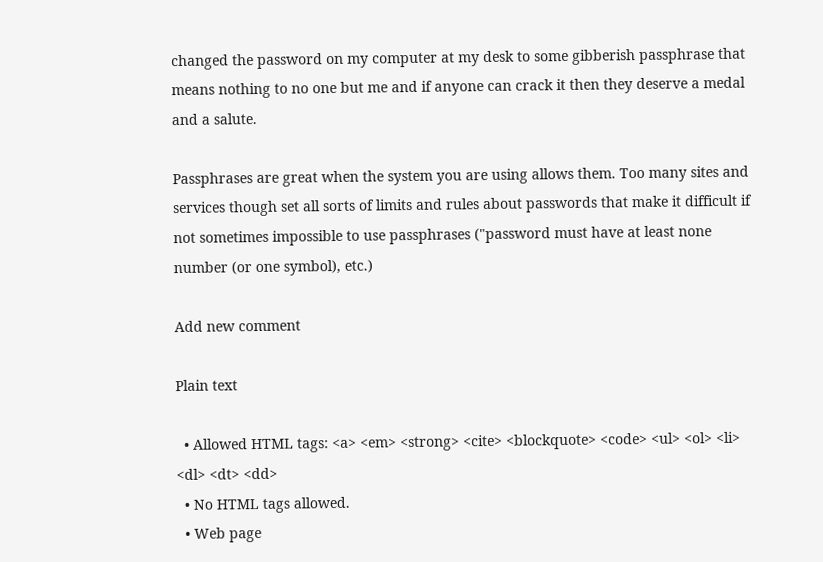changed the password on my computer at my desk to some gibberish passphrase that means nothing to no one but me and if anyone can crack it then they deserve a medal and a salute.

Passphrases are great when the system you are using allows them. Too many sites and services though set all sorts of limits and rules about passwords that make it difficult if not sometimes impossible to use passphrases ("password must have at least none number (or one symbol), etc.)

Add new comment

Plain text

  • Allowed HTML tags: <a> <em> <strong> <cite> <blockquote> <code> <ul> <ol> <li> <dl> <dt> <dd>
  • No HTML tags allowed.
  • Web page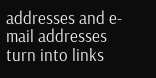addresses and e-mail addresses turn into links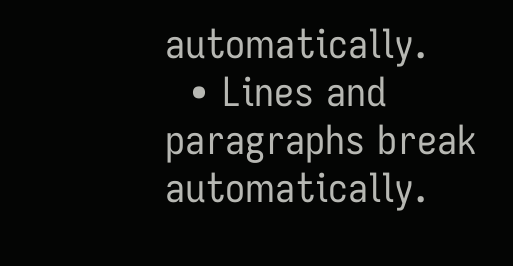automatically.
  • Lines and paragraphs break automatically.